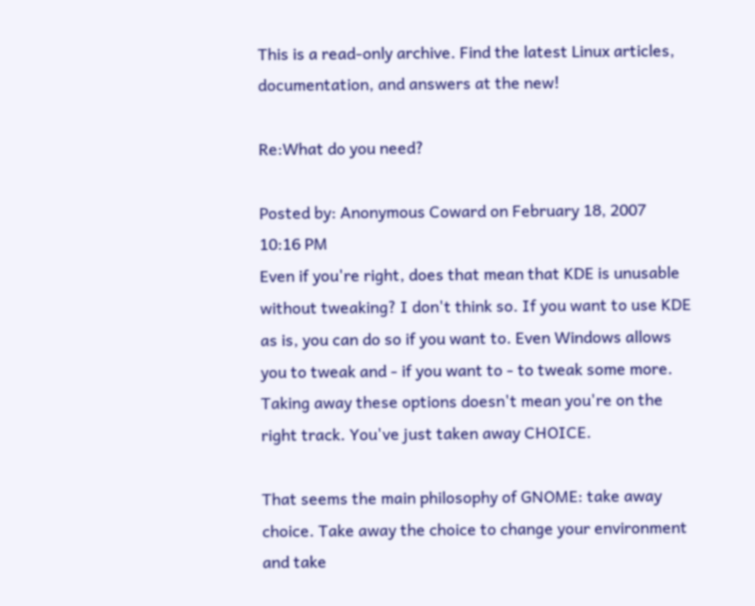This is a read-only archive. Find the latest Linux articles, documentation, and answers at the new!

Re:What do you need?

Posted by: Anonymous Coward on February 18, 2007 10:16 PM
Even if you're right, does that mean that KDE is unusable without tweaking? I don't think so. If you want to use KDE as is, you can do so if you want to. Even Windows allows you to tweak and - if you want to - to tweak some more. Taking away these options doesn't mean you're on the right track. You've just taken away CHOICE.

That seems the main philosophy of GNOME: take away choice. Take away the choice to change your environment and take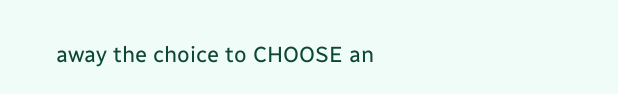away the choice to CHOOSE an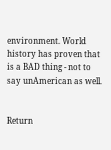environment. World history has proven that is a BAD thing - not to say unAmerican as well.


Return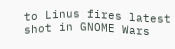to Linus fires latest shot in GNOME Wars